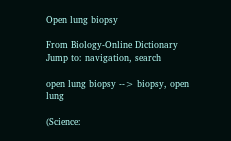Open lung biopsy

From Biology-Online Dictionary
Jump to: navigation, search

open lung biopsy --> biopsy, open lung

(Science: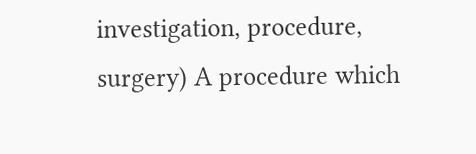investigation, procedure, surgery) A procedure which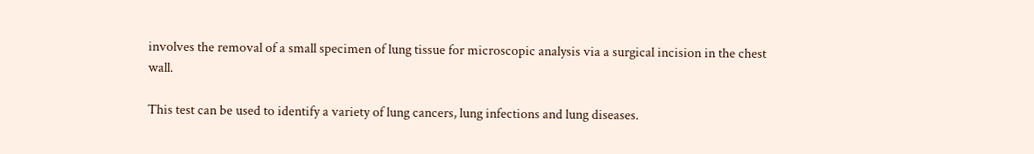involves the removal of a small specimen of lung tissue for microscopic analysis via a surgical incision in the chest wall.

This test can be used to identify a variety of lung cancers, lung infections and lung diseases.